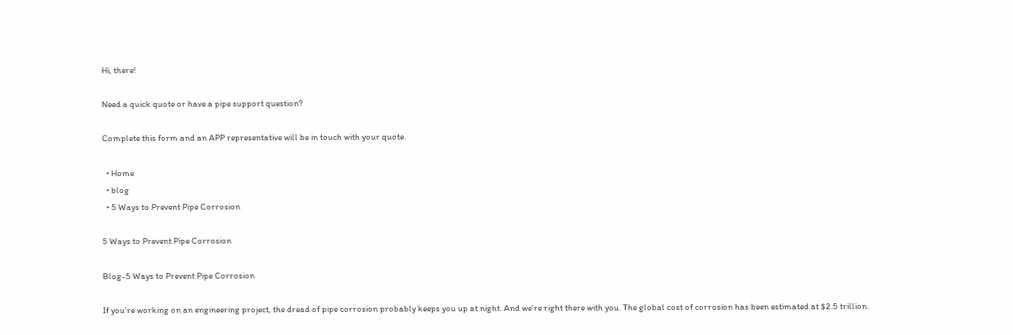Hi, there!

Need a quick quote or have a pipe support question?

Complete this form and an APP representative will be in touch with your quote.

  • Home
  • blog
  • 5 Ways to Prevent Pipe Corrosion

5 Ways to Prevent Pipe Corrosion

Blog-5 Ways to Prevent Pipe Corrosion

If you’re working on an engineering project, the dread of pipe corrosion probably keeps you up at night. And we’re right there with you. The global cost of corrosion has been estimated at $2.5 trillion.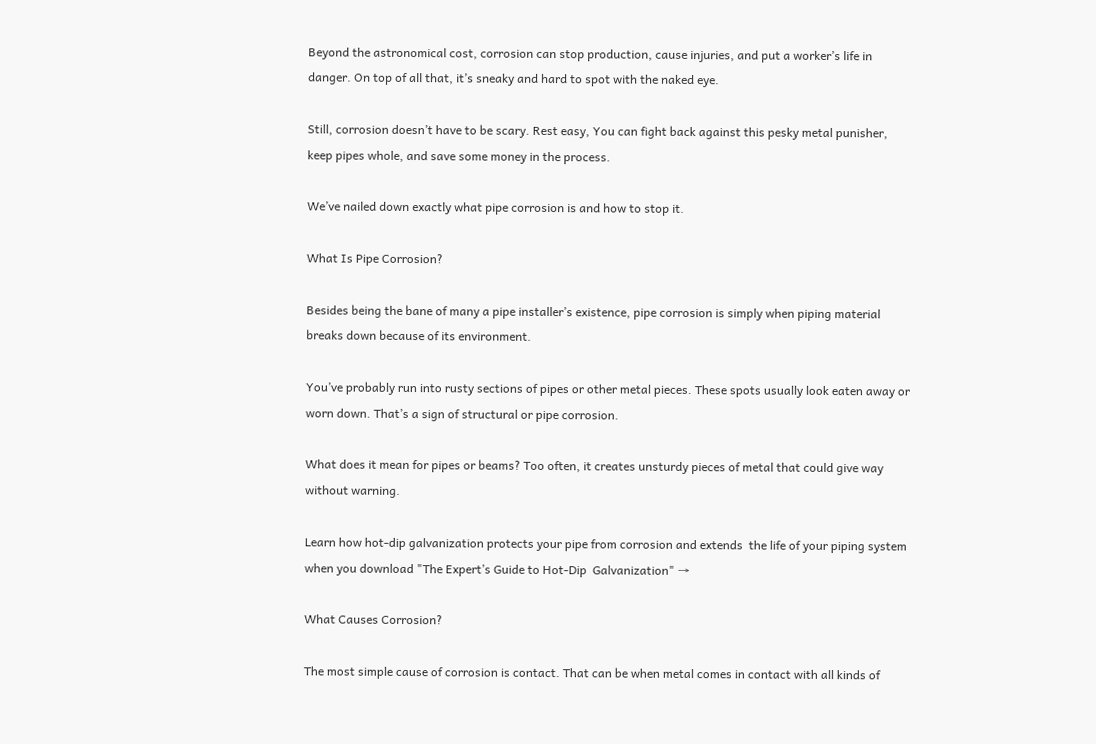Beyond the astronomical cost, corrosion can stop production, cause injuries, and put a worker’s life in danger. On top of all that, it’s sneaky and hard to spot with the naked eye.

Still, corrosion doesn’t have to be scary. Rest easy, You can fight back against this pesky metal punisher, keep pipes whole, and save some money in the process.

We’ve nailed down exactly what pipe corrosion is and how to stop it.

What Is Pipe Corrosion?

Besides being the bane of many a pipe installer’s existence, pipe corrosion is simply when piping material breaks down because of its environment.

You’ve probably run into rusty sections of pipes or other metal pieces. These spots usually look eaten away or worn down. That’s a sign of structural or pipe corrosion.

What does it mean for pipes or beams? Too often, it creates unsturdy pieces of metal that could give way without warning.

Learn how hot-dip galvanization protects your pipe from corrosion and extends  the life of your piping system when you download "The Expert’s Guide to Hot-Dip  Galvanization" →

What Causes Corrosion?

The most simple cause of corrosion is contact. That can be when metal comes in contact with all kinds of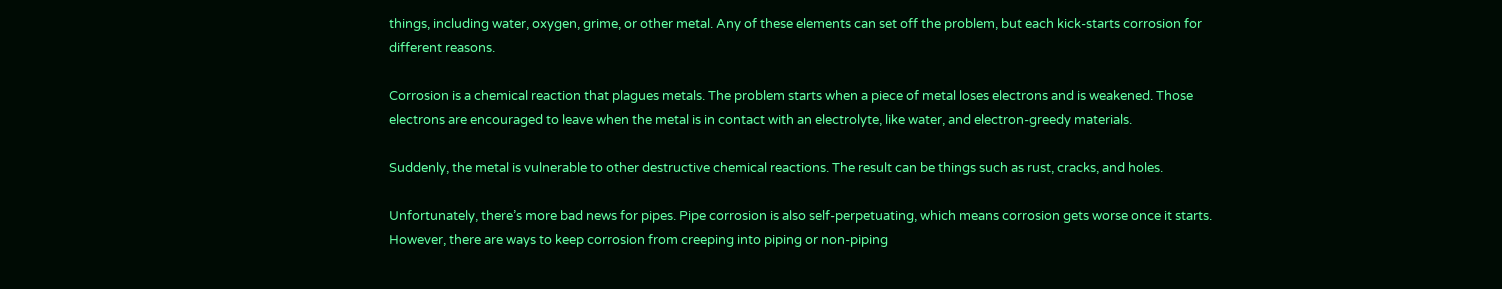things, including water, oxygen, grime, or other metal. Any of these elements can set off the problem, but each kick-starts corrosion for different reasons.

Corrosion is a chemical reaction that plagues metals. The problem starts when a piece of metal loses electrons and is weakened. Those electrons are encouraged to leave when the metal is in contact with an electrolyte, like water, and electron-greedy materials.

Suddenly, the metal is vulnerable to other destructive chemical reactions. The result can be things such as rust, cracks, and holes.

Unfortunately, there’s more bad news for pipes. Pipe corrosion is also self-perpetuating, which means corrosion gets worse once it starts. However, there are ways to keep corrosion from creeping into piping or non-piping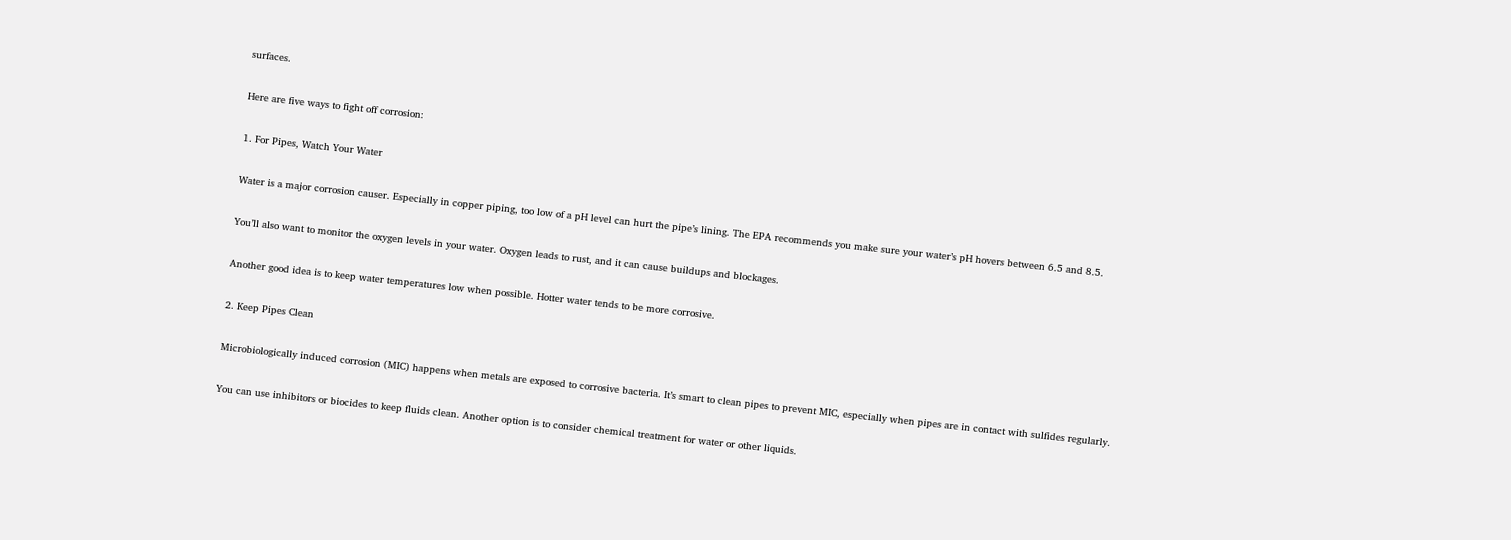surfaces.

Here are five ways to fight off corrosion:

1. For Pipes, Watch Your Water

Water is a major corrosion causer. Especially in copper piping, too low of a pH level can hurt the pipe’s lining. The EPA recommends you make sure your water’s pH hovers between 6.5 and 8.5.

You’ll also want to monitor the oxygen levels in your water. Oxygen leads to rust, and it can cause buildups and blockages.

Another good idea is to keep water temperatures low when possible. Hotter water tends to be more corrosive.

2. Keep Pipes Clean

Microbiologically induced corrosion (MIC) happens when metals are exposed to corrosive bacteria. It’s smart to clean pipes to prevent MIC, especially when pipes are in contact with sulfides regularly.

You can use inhibitors or biocides to keep fluids clean. Another option is to consider chemical treatment for water or other liquids.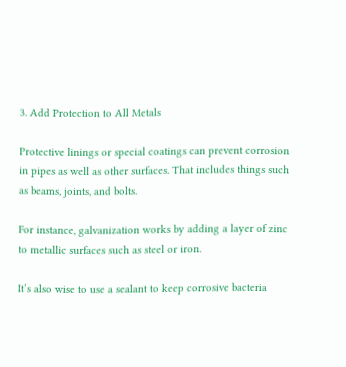3. Add Protection to All Metals

Protective linings or special coatings can prevent corrosion in pipes as well as other surfaces. That includes things such as beams, joints, and bolts.

For instance, galvanization works by adding a layer of zinc to metallic surfaces such as steel or iron.

It’s also wise to use a sealant to keep corrosive bacteria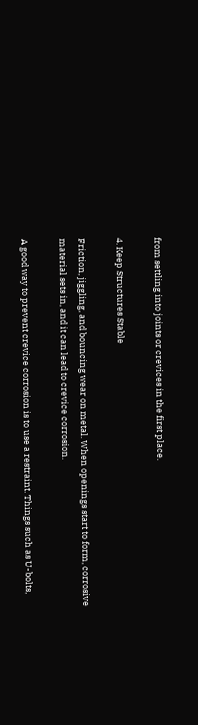from settling into joints or crevices in the first place.

4. Keep Structures Stable

Friction, jiggling, and bouncing wear on metal. When openings start to form, corrosive material sets in, and it can lead to crevice corrosion.

A good way to prevent crevice corrosion is to use a restraint. Things such as U-bolts,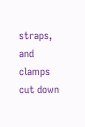straps, and clamps cut down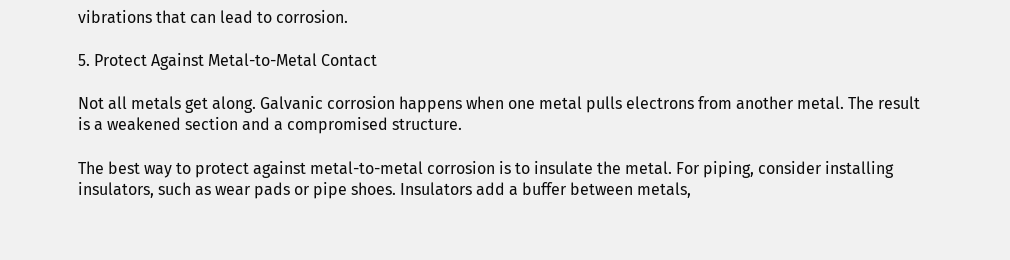vibrations that can lead to corrosion.

5. Protect Against Metal-to-Metal Contact

Not all metals get along. Galvanic corrosion happens when one metal pulls electrons from another metal. The result is a weakened section and a compromised structure.

The best way to protect against metal-to-metal corrosion is to insulate the metal. For piping, consider installing insulators, such as wear pads or pipe shoes. Insulators add a buffer between metals,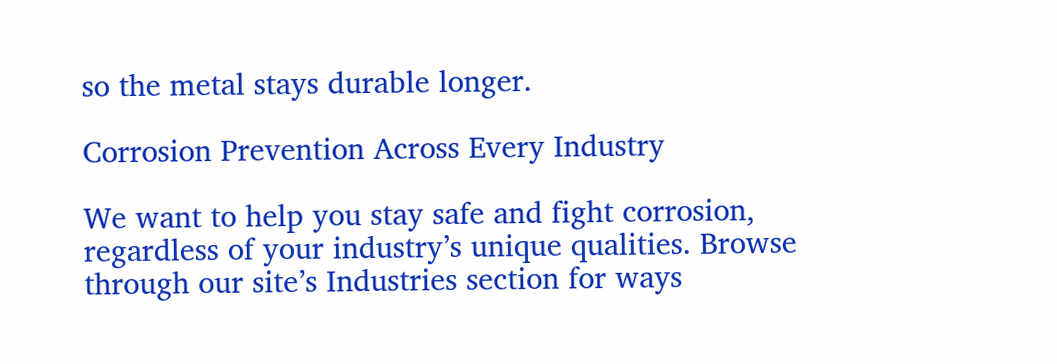so the metal stays durable longer.

Corrosion Prevention Across Every Industry

We want to help you stay safe and fight corrosion, regardless of your industry’s unique qualities. Browse through our site’s Industries section for ways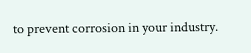to prevent corrosion in your industry.